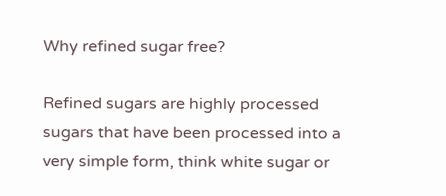Why refined sugar free?

Refined sugars are highly processed sugars that have been processed into a very simple form, think white sugar or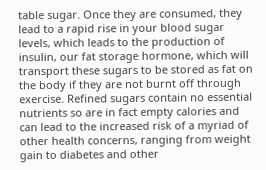table sugar. Once they are consumed, they lead to a rapid rise in your blood sugar levels, which leads to the production of insulin, our fat storage hormone, which will transport these sugars to be stored as fat on the body if they are not burnt off through exercise. Refined sugars contain no essential nutrients so are in fact empty calories and can lead to the increased risk of a myriad of other health concerns, ranging from weight gain to diabetes and other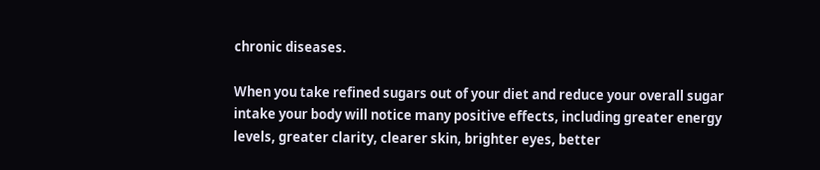chronic diseases.

When you take refined sugars out of your diet and reduce your overall sugar intake your body will notice many positive effects, including greater energy levels, greater clarity, clearer skin, brighter eyes, better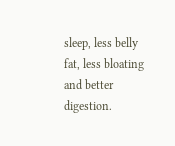sleep, less belly fat, less bloating and better digestion.